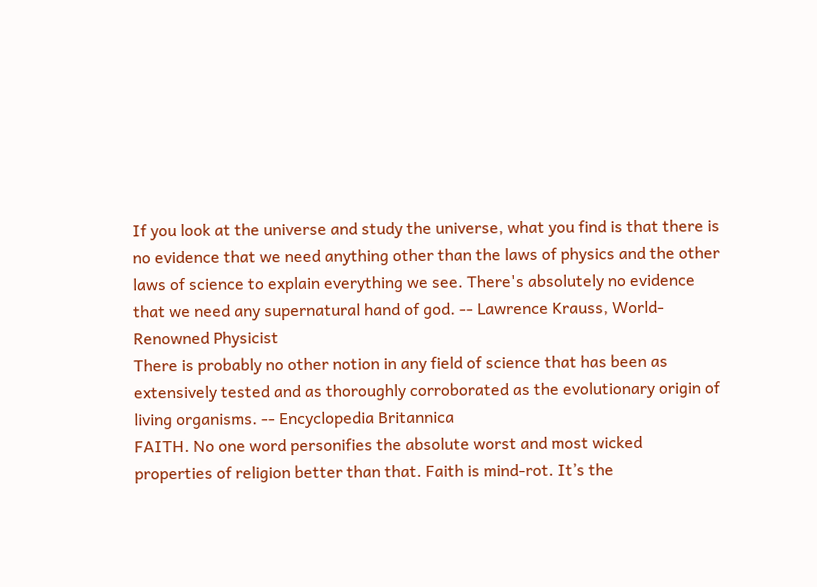If you look at the universe and study the universe, what you find is that there is no evidence that we need anything other than the laws of physics and the other laws of science to explain everything we see. There's absolutely no evidence that we need any supernatural hand of god. -- Lawrence Krauss, World-Renowned Physicist
There is probably no other notion in any field of science that has been as extensively tested and as thoroughly corroborated as the evolutionary origin of living organisms. -- Encyclopedia Britannica
FAITH. No one word personifies the absolute worst and most wicked properties of religion better than that. Faith is mind-rot. It’s the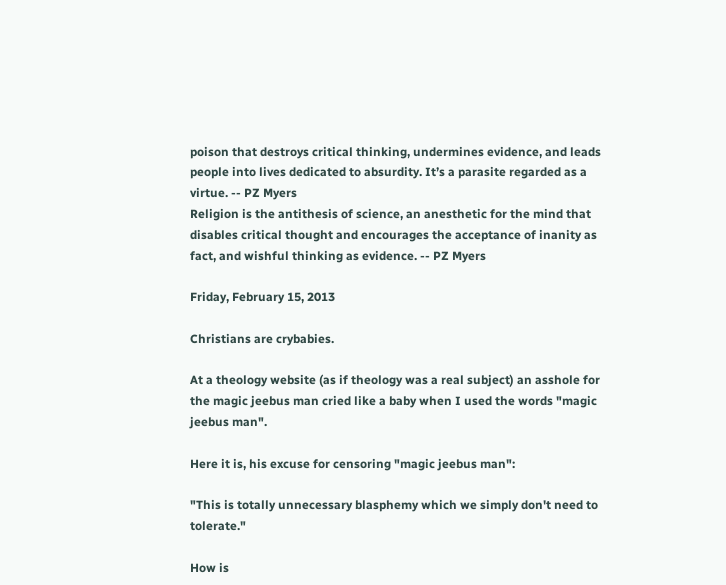poison that destroys critical thinking, undermines evidence, and leads people into lives dedicated to absurdity. It’s a parasite regarded as a virtue. -- PZ Myers
Religion is the antithesis of science, an anesthetic for the mind that disables critical thought and encourages the acceptance of inanity as fact, and wishful thinking as evidence. -- PZ Myers

Friday, February 15, 2013

Christians are crybabies.

At a theology website (as if theology was a real subject) an asshole for the magic jeebus man cried like a baby when I used the words "magic jeebus man".

Here it is, his excuse for censoring "magic jeebus man":

"This is totally unnecessary blasphemy which we simply don't need to tolerate."

How is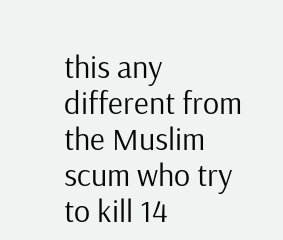this any different from the Muslim scum who try to kill 14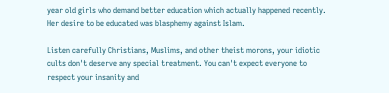year old girls who demand better education which actually happened recently. Her desire to be educated was blasphemy against Islam.

Listen carefully Christians, Muslims, and other theist morons, your idiotic cults don't deserve any special treatment. You can't expect everyone to respect your insanity and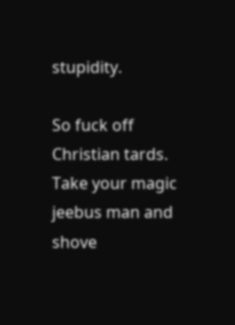stupidity.

So fuck off Christian tards. Take your magic jeebus man and shove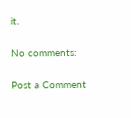it.

No comments:

Post a Comment